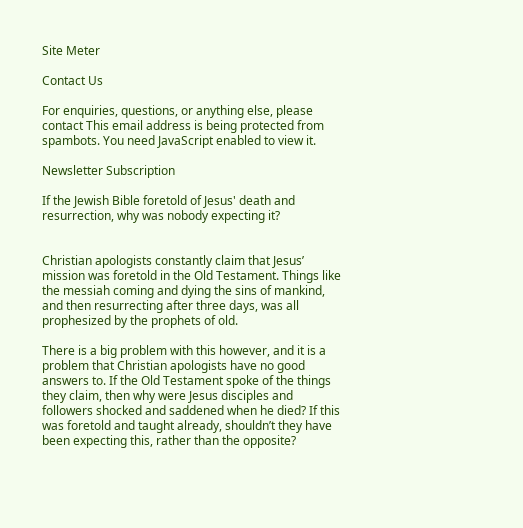Site Meter

Contact Us

For enquiries, questions, or anything else, please contact This email address is being protected from spambots. You need JavaScript enabled to view it.

Newsletter Subscription

If the Jewish Bible foretold of Jesus' death and resurrection, why was nobody expecting it?


Christian apologists constantly claim that Jesus’ mission was foretold in the Old Testament. Things like the messiah coming and dying the sins of mankind, and then resurrecting after three days, was all prophesized by the prophets of old.

There is a big problem with this however, and it is a problem that Christian apologists have no good answers to. If the Old Testament spoke of the things they claim, then why were Jesus disciples and followers shocked and saddened when he died? If this was foretold and taught already, shouldn’t they have been expecting this, rather than the opposite?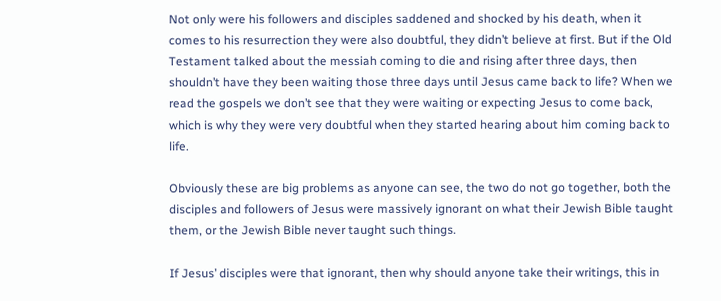Not only were his followers and disciples saddened and shocked by his death, when it comes to his resurrection they were also doubtful, they didn’t believe at first. But if the Old Testament talked about the messiah coming to die and rising after three days, then shouldn’t have they been waiting those three days until Jesus came back to life? When we read the gospels we don’t see that they were waiting or expecting Jesus to come back, which is why they were very doubtful when they started hearing about him coming back to life.

Obviously these are big problems as anyone can see, the two do not go together, both the disciples and followers of Jesus were massively ignorant on what their Jewish Bible taught them, or the Jewish Bible never taught such things.

If Jesus’ disciples were that ignorant, then why should anyone take their writings, this in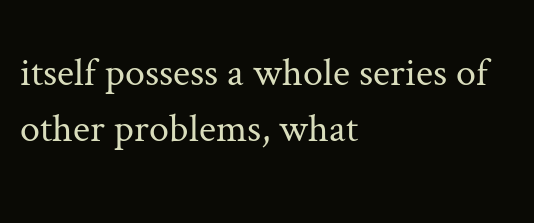itself possess a whole series of other problems, what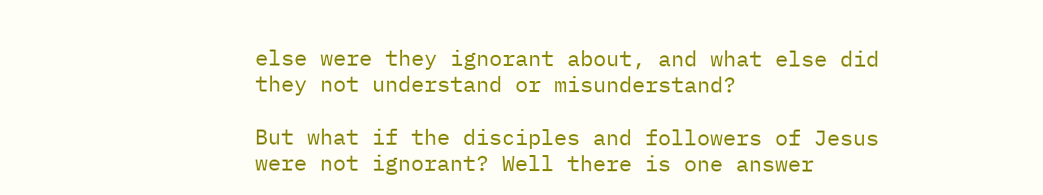else were they ignorant about, and what else did they not understand or misunderstand?

But what if the disciples and followers of Jesus were not ignorant? Well there is one answer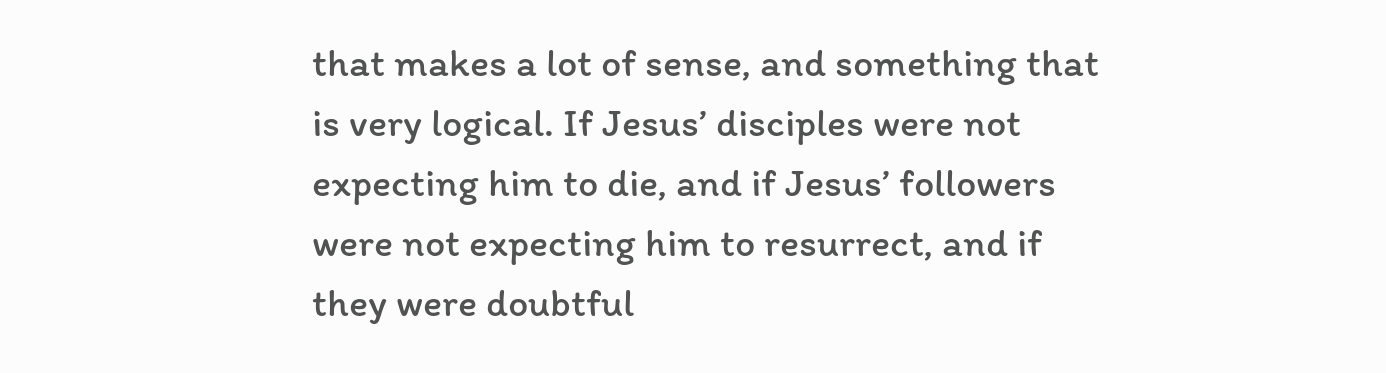that makes a lot of sense, and something that is very logical. If Jesus’ disciples were not expecting him to die, and if Jesus’ followers were not expecting him to resurrect, and if they were doubtful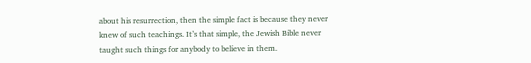about his resurrection, then the simple fact is because they never knew of such teachings. It’s that simple, the Jewish Bible never taught such things for anybody to believe in them.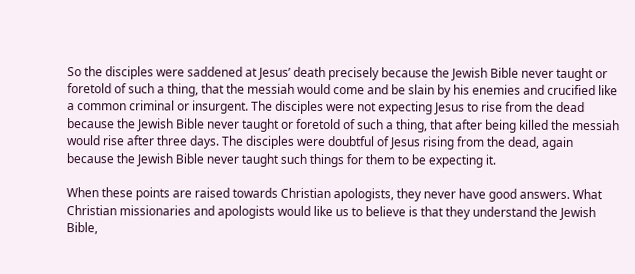So the disciples were saddened at Jesus’ death precisely because the Jewish Bible never taught or foretold of such a thing, that the messiah would come and be slain by his enemies and crucified like a common criminal or insurgent. The disciples were not expecting Jesus to rise from the dead because the Jewish Bible never taught or foretold of such a thing, that after being killed the messiah would rise after three days. The disciples were doubtful of Jesus rising from the dead, again because the Jewish Bible never taught such things for them to be expecting it.

When these points are raised towards Christian apologists, they never have good answers. What Christian missionaries and apologists would like us to believe is that they understand the Jewish Bible,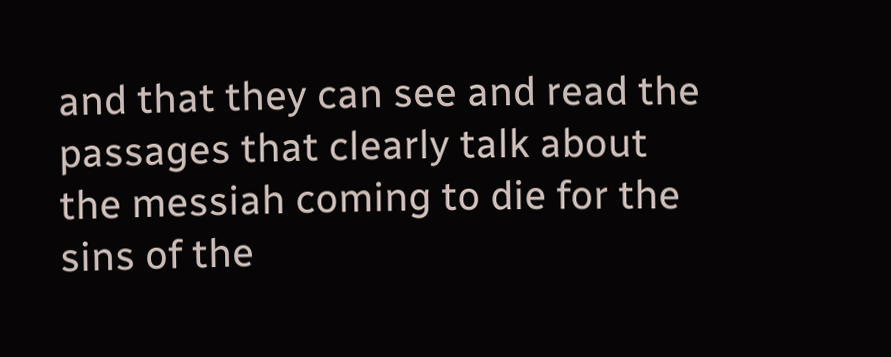and that they can see and read the passages that clearly talk about the messiah coming to die for the sins of the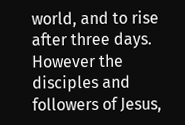world, and to rise after three days. However the disciples and followers of Jesus,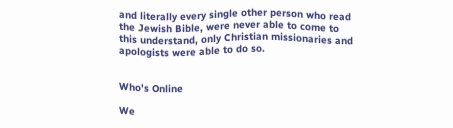and literally every single other person who read the Jewish Bible, were never able to come to this understand, only Christian missionaries and apologists were able to do so.


Who's Online

We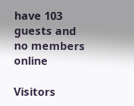have 103 guests and no members online

Visitors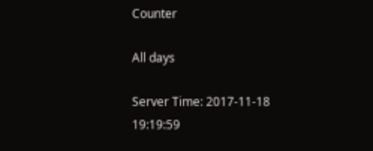Counter

All days

Server Time: 2017-11-18 19:19:59